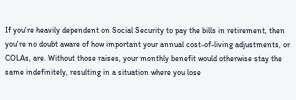If you're heavily dependent on Social Security to pay the bills in retirement, then you're no doubt aware of how important your annual cost-of-living adjustments, or COLAs, are. Without those raises, your monthly benefit would otherwise stay the same indefinitely, resulting in a situation where you lose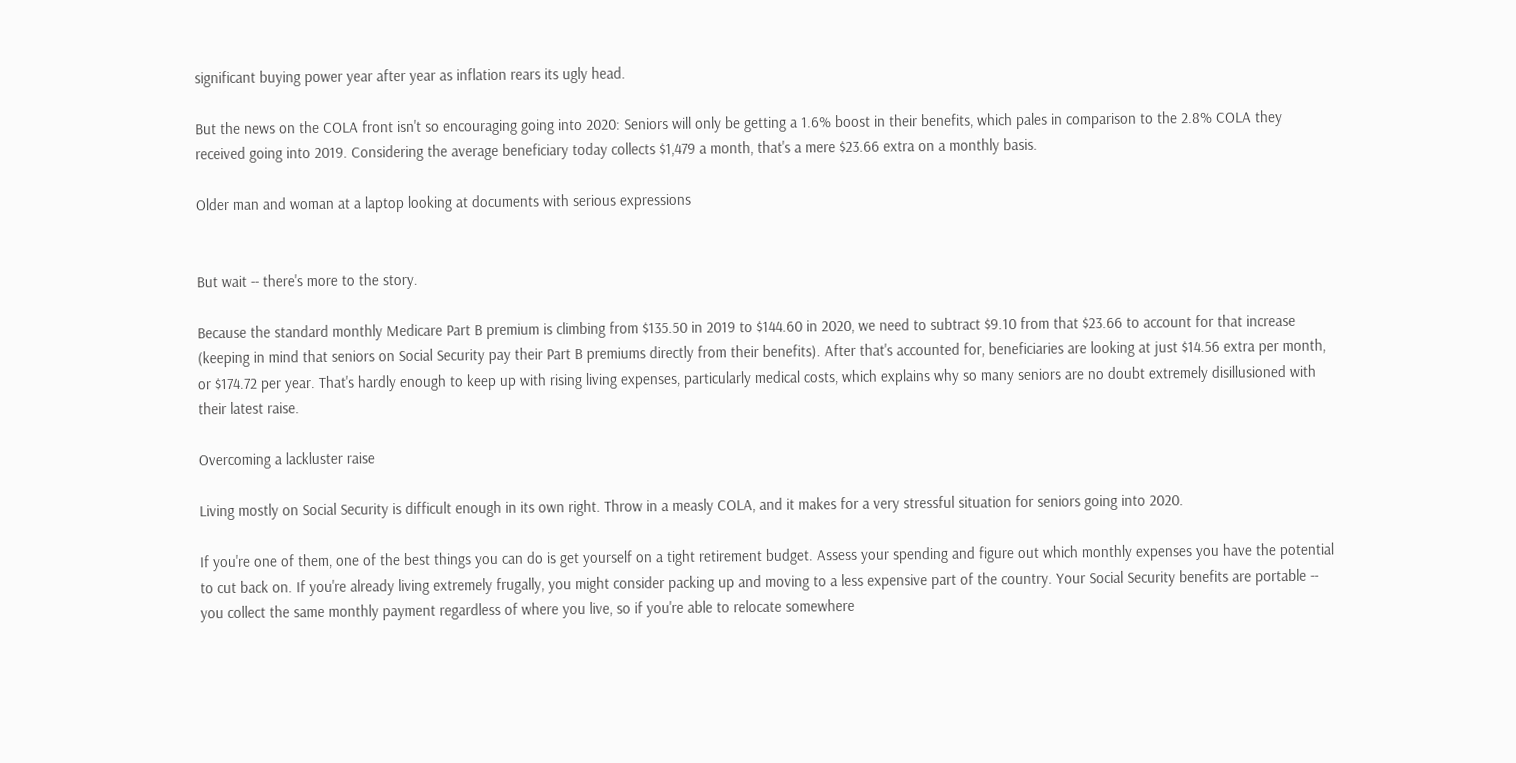significant buying power year after year as inflation rears its ugly head.

But the news on the COLA front isn't so encouraging going into 2020: Seniors will only be getting a 1.6% boost in their benefits, which pales in comparison to the 2.8% COLA they received going into 2019. Considering the average beneficiary today collects $1,479 a month, that's a mere $23.66 extra on a monthly basis.

Older man and woman at a laptop looking at documents with serious expressions


But wait -- there's more to the story.

Because the standard monthly Medicare Part B premium is climbing from $135.50 in 2019 to $144.60 in 2020, we need to subtract $9.10 from that $23.66 to account for that increase (keeping in mind that seniors on Social Security pay their Part B premiums directly from their benefits). After that's accounted for, beneficiaries are looking at just $14.56 extra per month, or $174.72 per year. That's hardly enough to keep up with rising living expenses, particularly medical costs, which explains why so many seniors are no doubt extremely disillusioned with their latest raise.

Overcoming a lackluster raise

Living mostly on Social Security is difficult enough in its own right. Throw in a measly COLA, and it makes for a very stressful situation for seniors going into 2020.

If you're one of them, one of the best things you can do is get yourself on a tight retirement budget. Assess your spending and figure out which monthly expenses you have the potential to cut back on. If you're already living extremely frugally, you might consider packing up and moving to a less expensive part of the country. Your Social Security benefits are portable -- you collect the same monthly payment regardless of where you live, so if you're able to relocate somewhere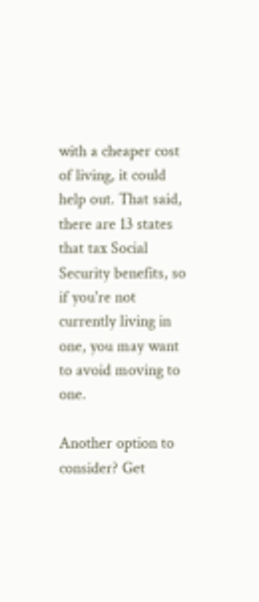with a cheaper cost of living, it could help out. That said, there are 13 states that tax Social Security benefits, so if you're not currently living in one, you may want to avoid moving to one.

Another option to consider? Get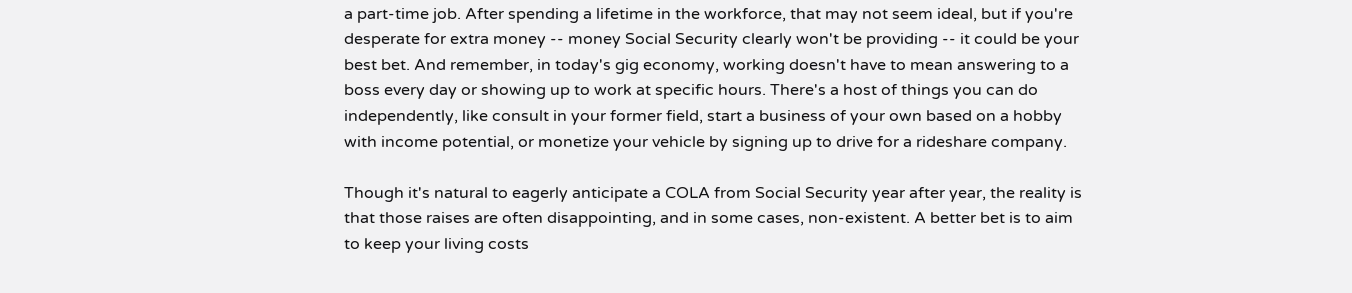a part-time job. After spending a lifetime in the workforce, that may not seem ideal, but if you're desperate for extra money -- money Social Security clearly won't be providing -- it could be your best bet. And remember, in today's gig economy, working doesn't have to mean answering to a boss every day or showing up to work at specific hours. There's a host of things you can do independently, like consult in your former field, start a business of your own based on a hobby with income potential, or monetize your vehicle by signing up to drive for a rideshare company.

Though it's natural to eagerly anticipate a COLA from Social Security year after year, the reality is that those raises are often disappointing, and in some cases, non-existent. A better bet is to aim to keep your living costs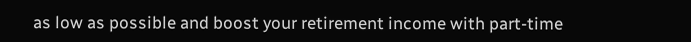as low as possible and boost your retirement income with part-time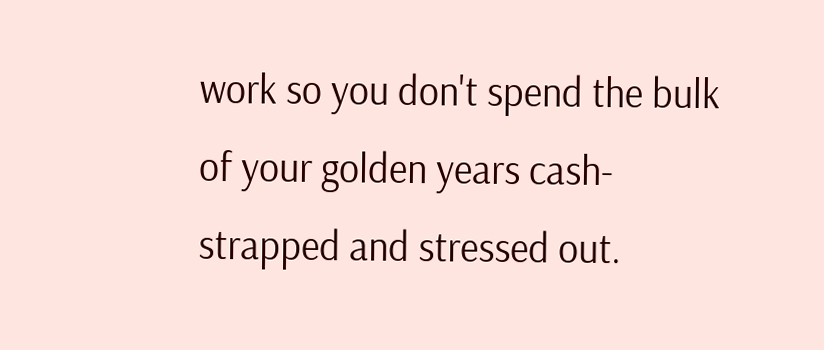work so you don't spend the bulk of your golden years cash-strapped and stressed out.